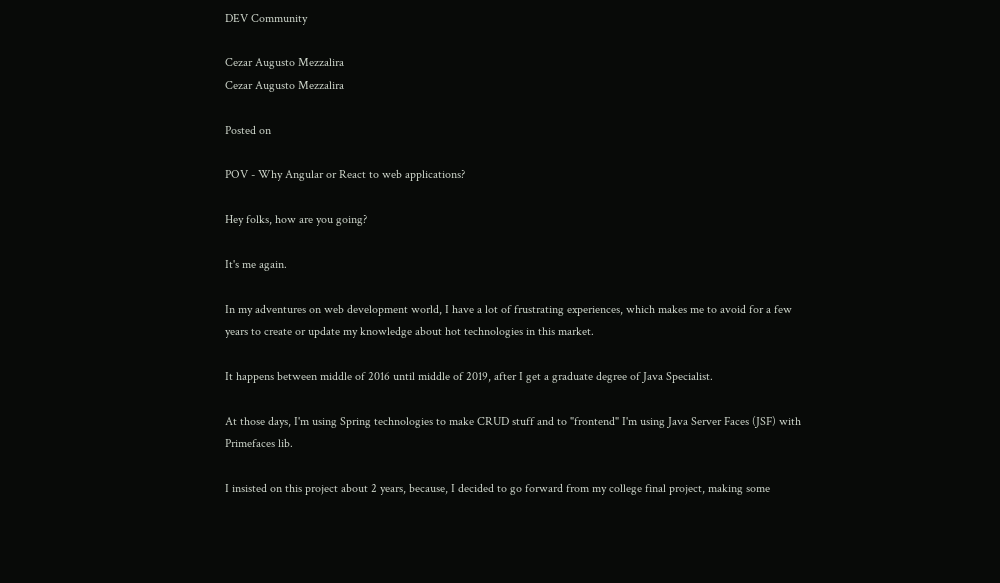DEV Community

Cezar Augusto Mezzalira
Cezar Augusto Mezzalira

Posted on

POV - Why Angular or React to web applications?

Hey folks, how are you going?

It's me again.

In my adventures on web development world, I have a lot of frustrating experiences, which makes me to avoid for a few years to create or update my knowledge about hot technologies in this market.

It happens between middle of 2016 until middle of 2019, after I get a graduate degree of Java Specialist.

At those days, I'm using Spring technologies to make CRUD stuff and to "frontend" I'm using Java Server Faces (JSF) with Primefaces lib.

I insisted on this project about 2 years, because, I decided to go forward from my college final project, making some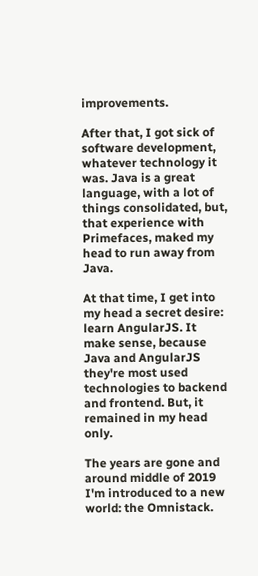improvements.

After that, I got sick of software development, whatever technology it was. Java is a great language, with a lot of things consolidated, but, that experience with Primefaces, maked my head to run away from Java.

At that time, I get into my head a secret desire: learn AngularJS. It make sense, because Java and AngularJS they're most used technologies to backend and frontend. But, it remained in my head only.

The years are gone and around middle of 2019 I'm introduced to a new world: the Omnistack.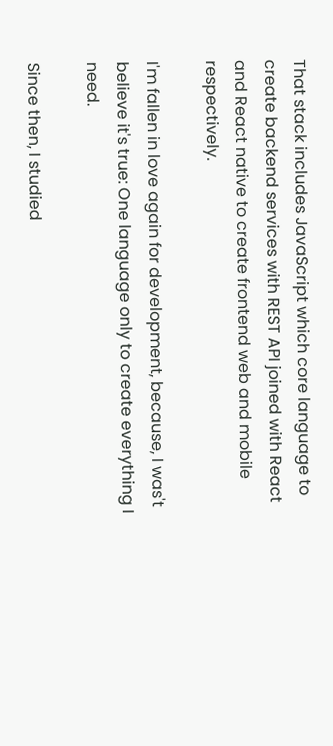That stack includes JavaScript which core language to create backend services with REST API joined with React and React native to create frontend web and mobile respectively.

I'm fallen in love again for development, because, I was't believe it's true: One language only to create everything I need.

Since then, I studied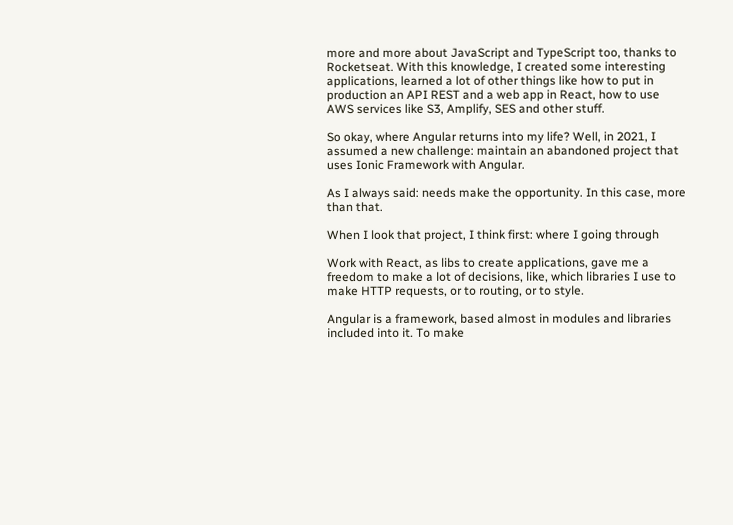more and more about JavaScript and TypeScript too, thanks to Rocketseat. With this knowledge, I created some interesting applications, learned a lot of other things like how to put in production an API REST and a web app in React, how to use AWS services like S3, Amplify, SES and other stuff.

So okay, where Angular returns into my life? Well, in 2021, I assumed a new challenge: maintain an abandoned project that uses Ionic Framework with Angular.

As I always said: needs make the opportunity. In this case, more than that.

When I look that project, I think first: where I going through

Work with React, as libs to create applications, gave me a freedom to make a lot of decisions, like, which libraries I use to make HTTP requests, or to routing, or to style.

Angular is a framework, based almost in modules and libraries included into it. To make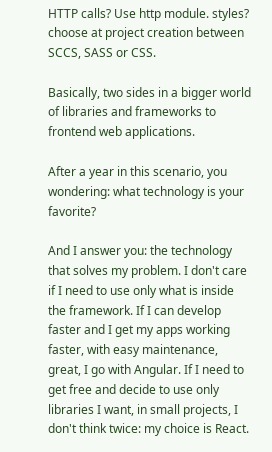HTTP calls? Use http module. styles? choose at project creation between SCCS, SASS or CSS.

Basically, two sides in a bigger world of libraries and frameworks to frontend web applications.

After a year in this scenario, you wondering: what technology is your favorite?

And I answer you: the technology that solves my problem. I don't care if I need to use only what is inside the framework. If I can develop faster and I get my apps working faster, with easy maintenance, great, I go with Angular. If I need to get free and decide to use only libraries I want, in small projects, I don't think twice: my choice is React.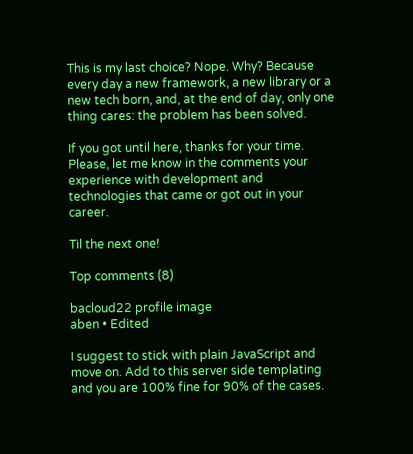This is my last choice? Nope. Why? Because every day a new framework, a new library or a new tech born, and, at the end of day, only one thing cares: the problem has been solved.

If you got until here, thanks for your time.
Please, let me know in the comments your experience with development and technologies that came or got out in your career.

Til the next one!

Top comments (8)

bacloud22 profile image
aben • Edited

I suggest to stick with plain JavaScript and move on. Add to this server side templating and you are 100% fine for 90% of the cases.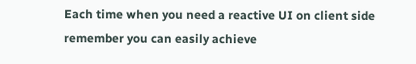Each time when you need a reactive UI on client side remember you can easily achieve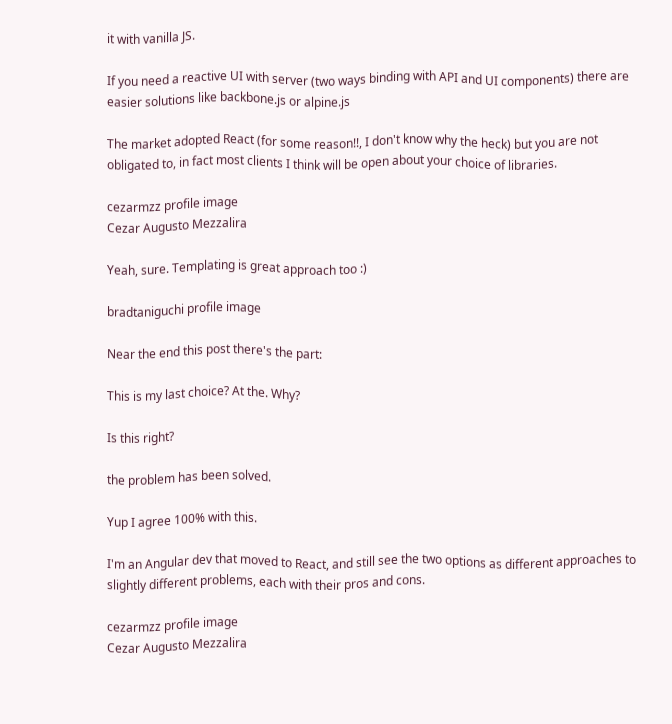it with vanilla JS.

If you need a reactive UI with server (two ways binding with API and UI components) there are easier solutions like backbone.js or alpine.js

The market adopted React (for some reason!!, I don't know why the heck) but you are not obligated to, in fact most clients I think will be open about your choice of libraries.

cezarmzz profile image
Cezar Augusto Mezzalira

Yeah, sure. Templating is great approach too :)

bradtaniguchi profile image

Near the end this post there's the part:

This is my last choice? At the. Why?

Is this right?

the problem has been solved.

Yup I agree 100% with this.

I'm an Angular dev that moved to React, and still see the two options as different approaches to slightly different problems, each with their pros and cons.

cezarmzz profile image
Cezar Augusto Mezzalira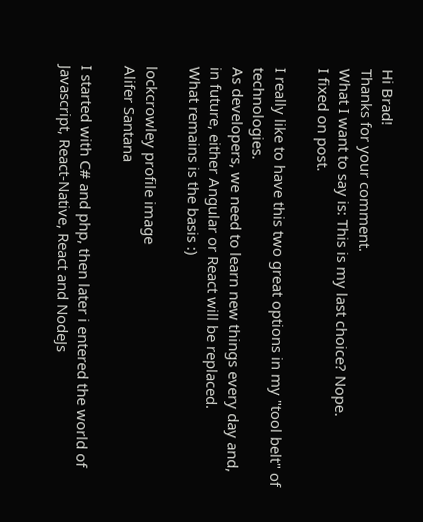Hi Brad!
Thanks for your comment.
What I want to say is: This is my last choice? Nope.
I fixed on post.

I really like to have this two great options in my "tool belt" of technologies.
As developers, we need to learn new things every day and, in future, either Angular or React will be replaced.
What remains is the basis :)

lockcrowley profile image
Alifer Santana

I started with C# and php, then later i entered the world of Javascript, React-Native, React and NodeJs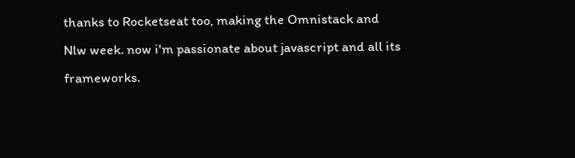thanks to Rocketseat too, making the Omnistack and Nlw week. now i'm passionate about javascript and all its frameworks.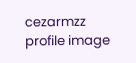cezarmzz profile image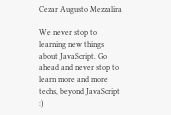Cezar Augusto Mezzalira

We never stop to learning new things about JavaScript. Go ahead and never stop to learn more and more techs, beyond JavaScript :)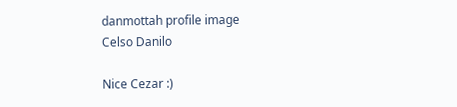danmottah profile image
Celso Danilo

Nice Cezar :)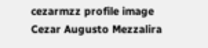cezarmzz profile image
Cezar Augusto Mezzalira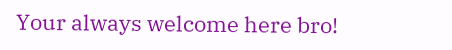Your always welcome here bro!